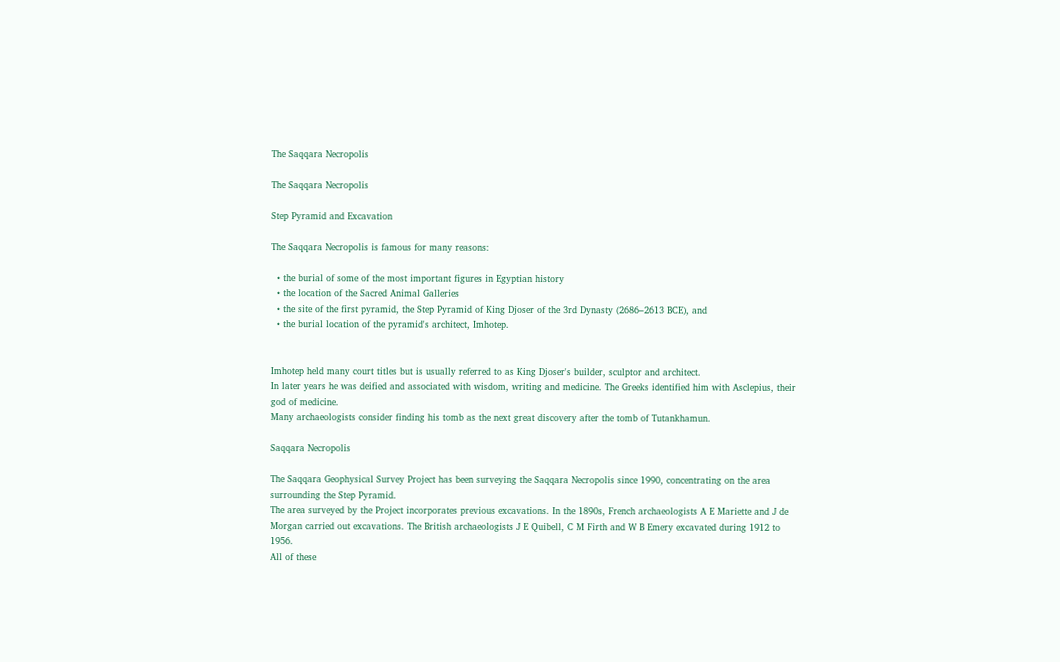The Saqqara Necropolis

The Saqqara Necropolis

Step Pyramid and Excavation

The Saqqara Necropolis is famous for many reasons:

  • the burial of some of the most important figures in Egyptian history
  • the location of the Sacred Animal Galleries
  • the site of the first pyramid, the Step Pyramid of King Djoser of the 3rd Dynasty (2686–2613 BCE), and
  • the burial location of the pyramid's architect, Imhotep.


Imhotep held many court titles but is usually referred to as King Djoser's builder, sculptor and architect.
In later years he was deified and associated with wisdom, writing and medicine. The Greeks identified him with Asclepius, their god of medicine.
Many archaeologists consider finding his tomb as the next great discovery after the tomb of Tutankhamun.

Saqqara Necropolis

The Saqqara Geophysical Survey Project has been surveying the Saqqara Necropolis since 1990, concentrating on the area surrounding the Step Pyramid.
The area surveyed by the Project incorporates previous excavations. In the 1890s, French archaeologists A E Mariette and J de Morgan carried out excavations. The British archaeologists J E Quibell, C M Firth and W B Emery excavated during 1912 to 1956.
All of these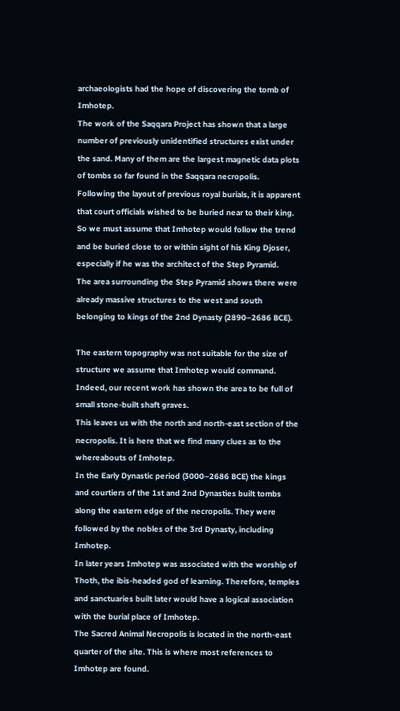archaeologists had the hope of discovering the tomb of Imhotep.
The work of the Saqqara Project has shown that a large number of previously unidentified structures exist under the sand. Many of them are the largest magnetic data plots of tombs so far found in the Saqqara necropolis.
Following the layout of previous royal burials, it is apparent that court officials wished to be buried near to their king. So we must assume that Imhotep would follow the trend and be buried close to or within sight of his King Djoser, especially if he was the architect of the Step Pyramid.
The area surrounding the Step Pyramid shows there were already massive structures to the west and south belonging to kings of the 2nd Dynasty (2890–2686 BCE).

The eastern topography was not suitable for the size of structure we assume that Imhotep would command. Indeed, our recent work has shown the area to be full of small stone-built shaft graves.
This leaves us with the north and north-east section of the necropolis. It is here that we find many clues as to the whereabouts of Imhotep.
In the Early Dynastic period (3000–2686 BCE) the kings and courtiers of the 1st and 2nd Dynasties built tombs along the eastern edge of the necropolis. They were followed by the nobles of the 3rd Dynasty, including Imhotep.
In later years Imhotep was associated with the worship of Thoth, the ibis-headed god of learning. Therefore, temples and sanctuaries built later would have a logical association with the burial place of Imhotep.
The Sacred Animal Necropolis is located in the north-east quarter of the site. This is where most references to Imhotep are found.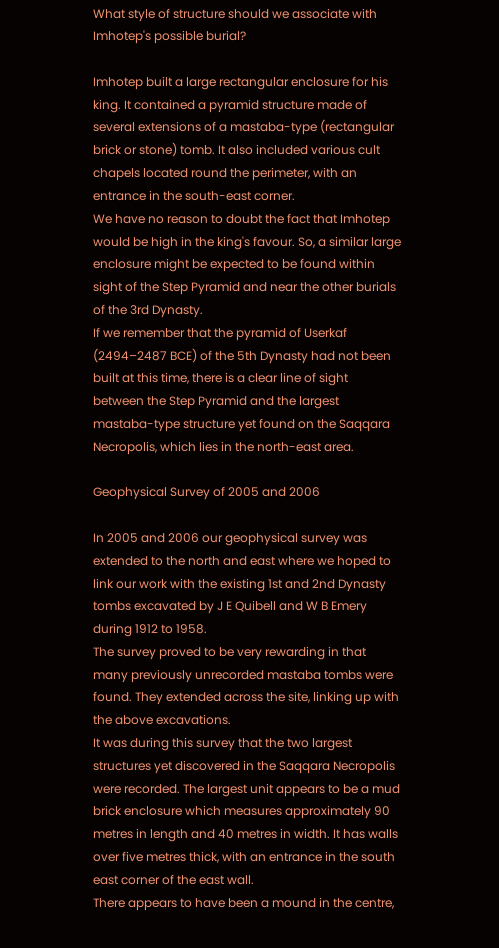What style of structure should we associate with Imhotep's possible burial?

Imhotep built a large rectangular enclosure for his king. It contained a pyramid structure made of several extensions of a mastaba-type (rectangular brick or stone) tomb. It also included various cult chapels located round the perimeter, with an entrance in the south-east corner.
We have no reason to doubt the fact that Imhotep would be high in the king's favour. So, a similar large enclosure might be expected to be found within sight of the Step Pyramid and near the other burials of the 3rd Dynasty.
If we remember that the pyramid of Userkaf (2494–2487 BCE) of the 5th Dynasty had not been built at this time, there is a clear line of sight between the Step Pyramid and the largest mastaba-type structure yet found on the Saqqara Necropolis, which lies in the north-east area.

Geophysical Survey of 2005 and 2006

In 2005 and 2006 our geophysical survey was extended to the north and east where we hoped to link our work with the existing 1st and 2nd Dynasty tombs excavated by J E Quibell and W B Emery during 1912 to 1958.
The survey proved to be very rewarding in that many previously unrecorded mastaba tombs were found. They extended across the site, linking up with the above excavations.
It was during this survey that the two largest structures yet discovered in the Saqqara Necropolis were recorded. The largest unit appears to be a mud brick enclosure which measures approximately 90 metres in length and 40 metres in width. It has walls over five metres thick, with an entrance in the south east corner of the east wall.
There appears to have been a mound in the centre,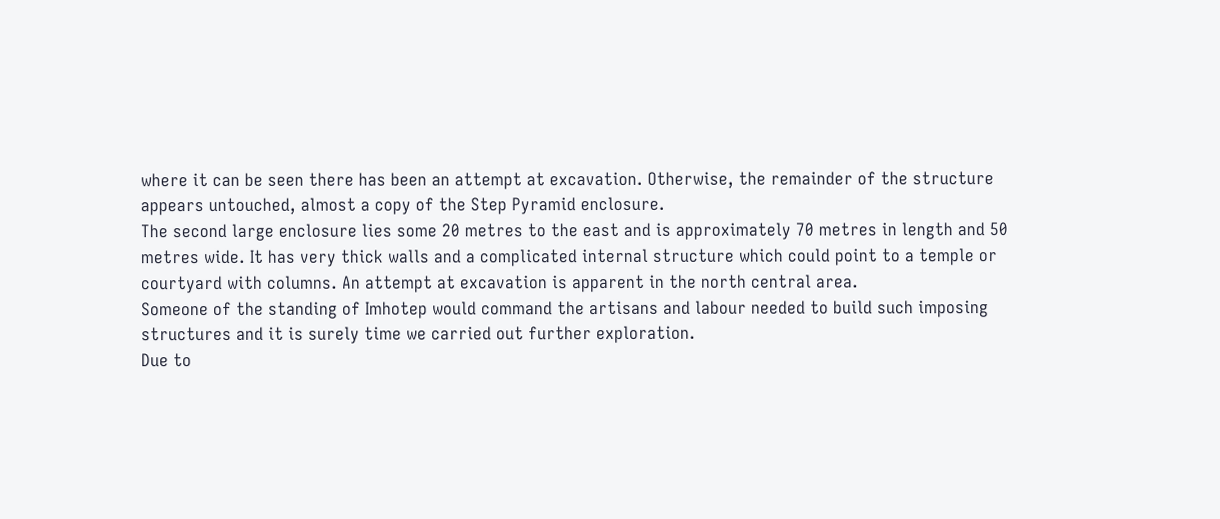where it can be seen there has been an attempt at excavation. Otherwise, the remainder of the structure appears untouched, almost a copy of the Step Pyramid enclosure.
The second large enclosure lies some 20 metres to the east and is approximately 70 metres in length and 50 metres wide. It has very thick walls and a complicated internal structure which could point to a temple or courtyard with columns. An attempt at excavation is apparent in the north central area.
Someone of the standing of Imhotep would command the artisans and labour needed to build such imposing structures and it is surely time we carried out further exploration.
Due to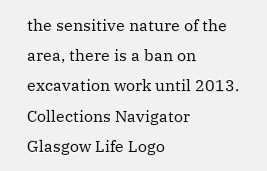the sensitive nature of the area, there is a ban on excavation work until 2013.
Collections Navigator
Glasgow Life Logo